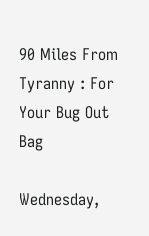90 Miles From Tyranny : For Your Bug Out Bag

Wednesday,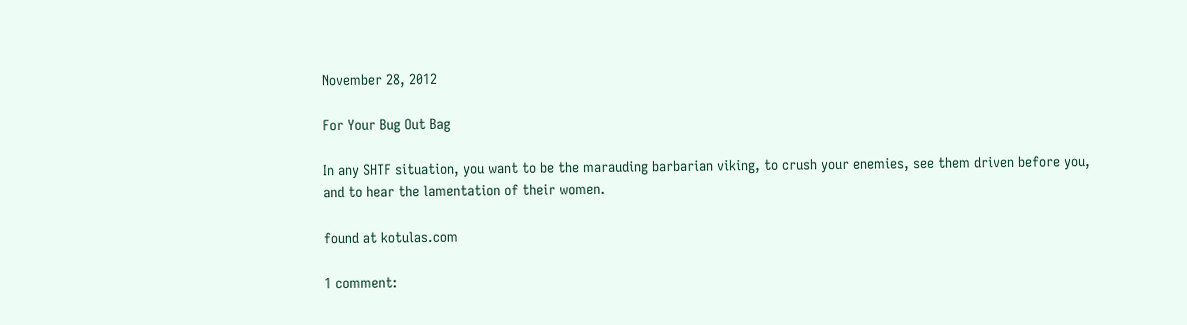November 28, 2012

For Your Bug Out Bag

In any SHTF situation, you want to be the marauding barbarian viking, to crush your enemies, see them driven before you, and to hear the lamentation of their women.

found at kotulas.com

1 comment: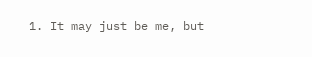1. It may just be me, but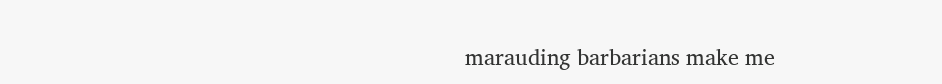marauding barbarians make me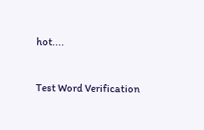hot....


Test Word Verification